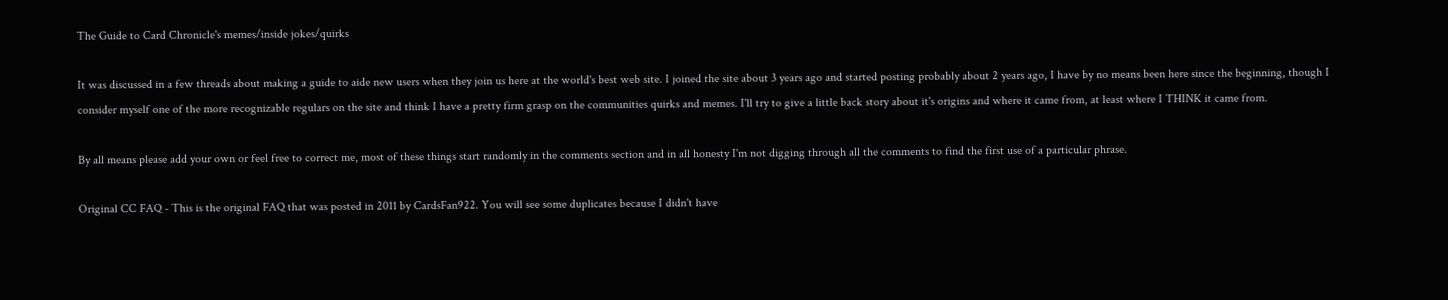The Guide to Card Chronicle's memes/inside jokes/quirks

It was discussed in a few threads about making a guide to aide new users when they join us here at the world's best web site. I joined the site about 3 years ago and started posting probably about 2 years ago, I have by no means been here since the beginning, though I consider myself one of the more recognizable regulars on the site and think I have a pretty firm grasp on the communities quirks and memes. I'll try to give a little back story about it's origins and where it came from, at least where I THINK it came from.

By all means please add your own or feel free to correct me, most of these things start randomly in the comments section and in all honesty I'm not digging through all the comments to find the first use of a particular phrase.

Original CC FAQ - This is the original FAQ that was posted in 2011 by CardsFan922. You will see some duplicates because I didn't have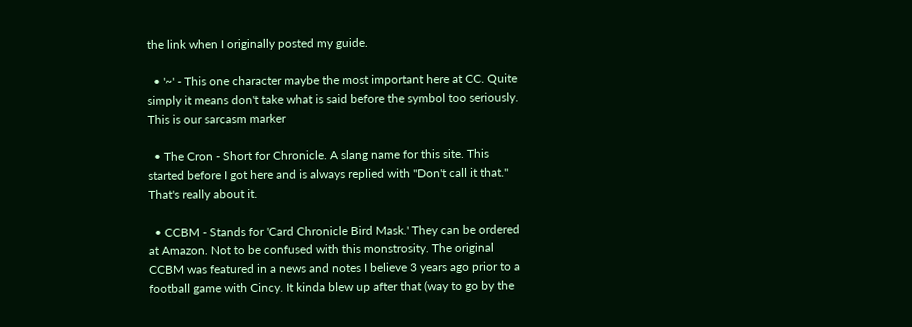the link when I originally posted my guide.

  • '~' - This one character maybe the most important here at CC. Quite simply it means don't take what is said before the symbol too seriously. This is our sarcasm marker

  • The Cron - Short for Chronicle. A slang name for this site. This started before I got here and is always replied with "Don't call it that." That's really about it.

  • CCBM - Stands for 'Card Chronicle Bird Mask.' They can be ordered at Amazon. Not to be confused with this monstrosity. The original CCBM was featured in a news and notes I believe 3 years ago prior to a football game with Cincy. It kinda blew up after that (way to go by the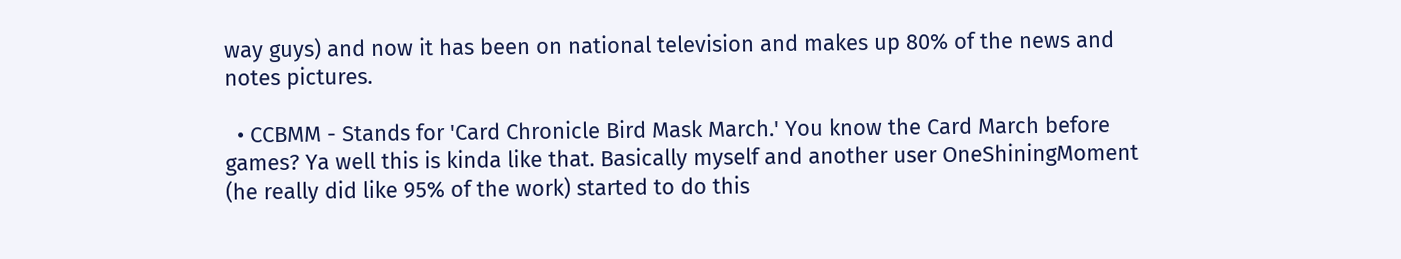way guys) and now it has been on national television and makes up 80% of the news and notes pictures.

  • CCBMM - Stands for 'Card Chronicle Bird Mask March.' You know the Card March before games? Ya well this is kinda like that. Basically myself and another user OneShiningMoment (he really did like 95% of the work) started to do this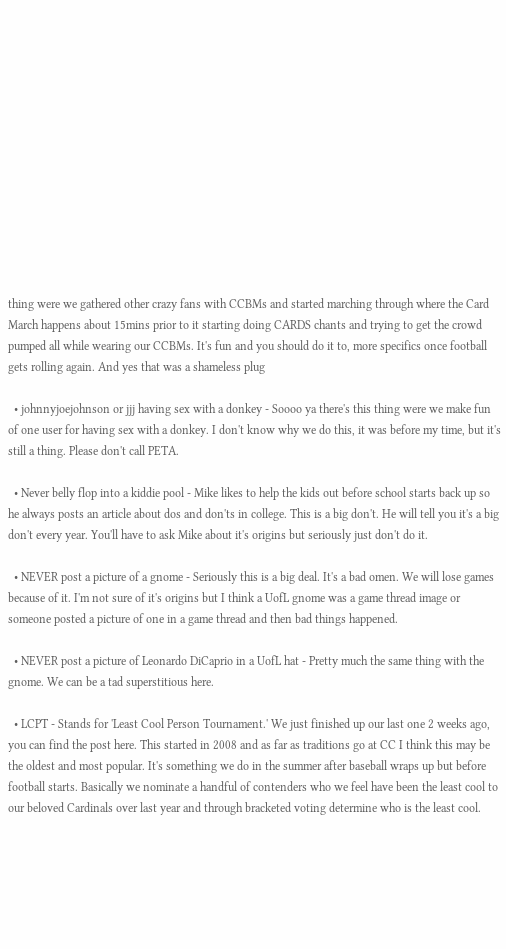thing were we gathered other crazy fans with CCBMs and started marching through where the Card March happens about 15mins prior to it starting doing CARDS chants and trying to get the crowd pumped all while wearing our CCBMs. It's fun and you should do it to, more specifics once football gets rolling again. And yes that was a shameless plug

  • johnnyjoejohnson or jjj having sex with a donkey - Soooo ya there's this thing were we make fun of one user for having sex with a donkey. I don't know why we do this, it was before my time, but it's still a thing. Please don't call PETA.

  • Never belly flop into a kiddie pool - Mike likes to help the kids out before school starts back up so he always posts an article about dos and don'ts in college. This is a big don't. He will tell you it's a big don't every year. You'll have to ask Mike about it's origins but seriously just don't do it.

  • NEVER post a picture of a gnome - Seriously this is a big deal. It's a bad omen. We will lose games because of it. I'm not sure of it's origins but I think a UofL gnome was a game thread image or someone posted a picture of one in a game thread and then bad things happened.

  • NEVER post a picture of Leonardo DiCaprio in a UofL hat - Pretty much the same thing with the gnome. We can be a tad superstitious here.

  • LCPT - Stands for 'Least Cool Person Tournament.' We just finished up our last one 2 weeks ago, you can find the post here. This started in 2008 and as far as traditions go at CC I think this may be the oldest and most popular. It's something we do in the summer after baseball wraps up but before football starts. Basically we nominate a handful of contenders who we feel have been the least cool to our beloved Cardinals over last year and through bracketed voting determine who is the least cool.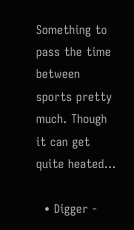Something to pass the time between sports pretty much. Though it can get quite heated...

  • Digger -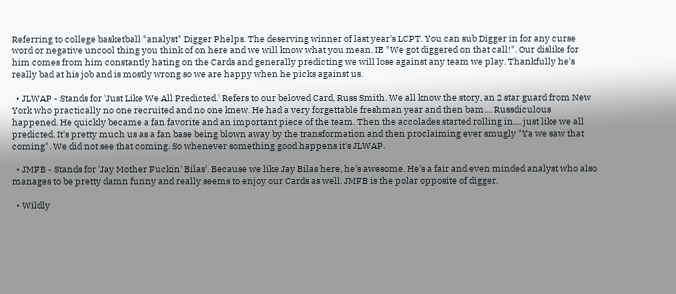Referring to college basketball "analyst" Digger Phelps. The deserving winner of last year's LCPT. You can sub Digger in for any curse word or negative uncool thing you think of on here and we will know what you mean. IE "We got diggered on that call!". Our dislike for him comes from him constantly hating on the Cards and generally predicting we will lose against any team we play. Thankfully he's really bad at his job and is mostly wrong so we are happy when he picks against us.

  • JLWAP - Stands for 'Just Like We All Predicted.' Refers to our beloved Card, Russ Smith. We all know the story, an 2 star guard from New York who practically no one recruited and no one knew. He had a very forgettable freshman year and then bam.... Russdiculous happened. He quickly became a fan favorite and an important piece of the team. Then the accolades started rolling in.... just like we all predicted. It's pretty much us as a fan base being blown away by the transformation and then proclaiming ever smugly "Ya we saw that coming". We did not see that coming. So whenever something good happens it's JLWAP.

  • JMFB - Stands for 'Jay Mother Fuckin' Bilas'. Because we like Jay Bilas here, he's awesome. He's a fair and even minded analyst who also manages to be pretty damn funny and really seems to enjoy our Cards as well. JMFB is the polar opposite of digger.

  • Wildly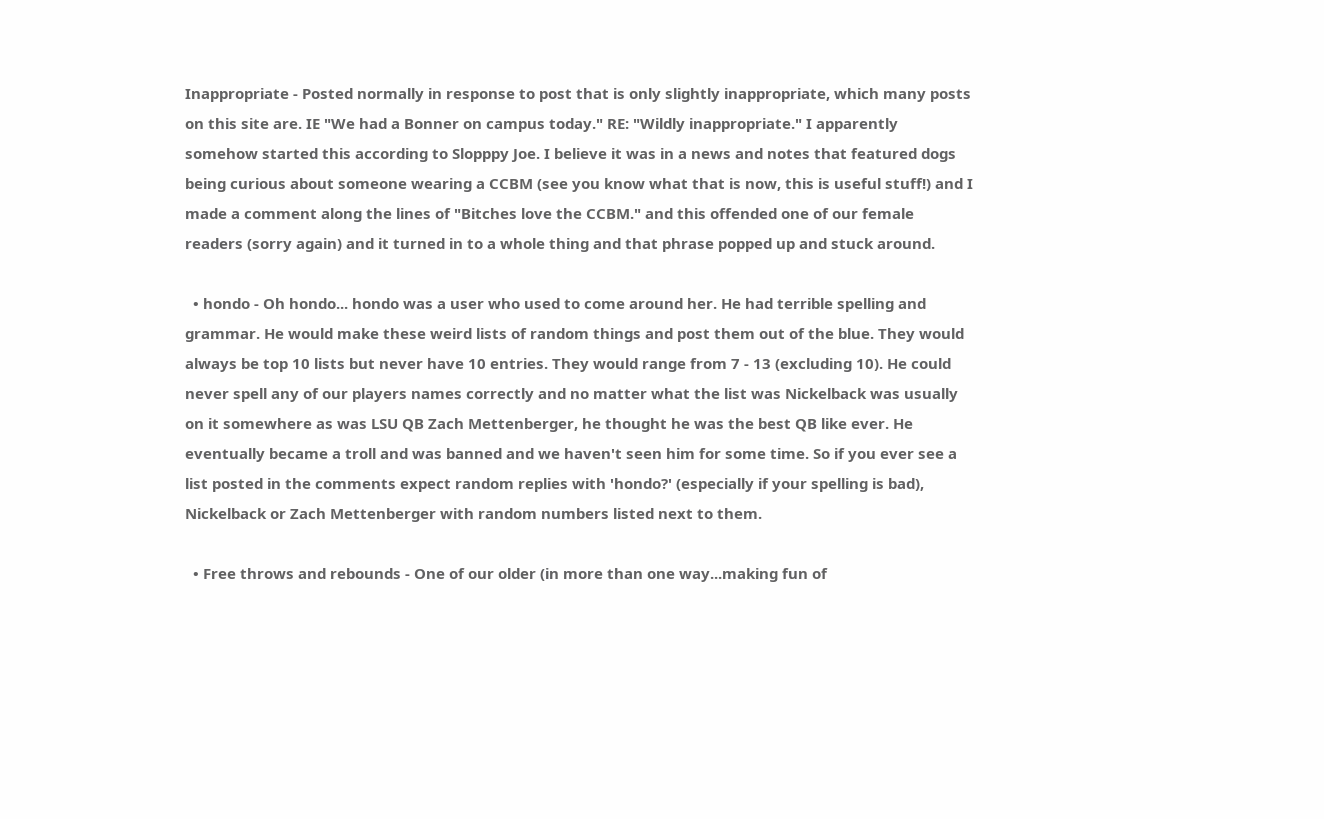Inappropriate - Posted normally in response to post that is only slightly inappropriate, which many posts on this site are. IE "We had a Bonner on campus today." RE: "Wildly inappropriate." I apparently somehow started this according to Slopppy Joe. I believe it was in a news and notes that featured dogs being curious about someone wearing a CCBM (see you know what that is now, this is useful stuff!) and I made a comment along the lines of "Bitches love the CCBM." and this offended one of our female readers (sorry again) and it turned in to a whole thing and that phrase popped up and stuck around.

  • hondo - Oh hondo... hondo was a user who used to come around her. He had terrible spelling and grammar. He would make these weird lists of random things and post them out of the blue. They would always be top 10 lists but never have 10 entries. They would range from 7 - 13 (excluding 10). He could never spell any of our players names correctly and no matter what the list was Nickelback was usually on it somewhere as was LSU QB Zach Mettenberger, he thought he was the best QB like ever. He eventually became a troll and was banned and we haven't seen him for some time. So if you ever see a list posted in the comments expect random replies with 'hondo?' (especially if your spelling is bad), Nickelback or Zach Mettenberger with random numbers listed next to them.

  • Free throws and rebounds - One of our older (in more than one way...making fun of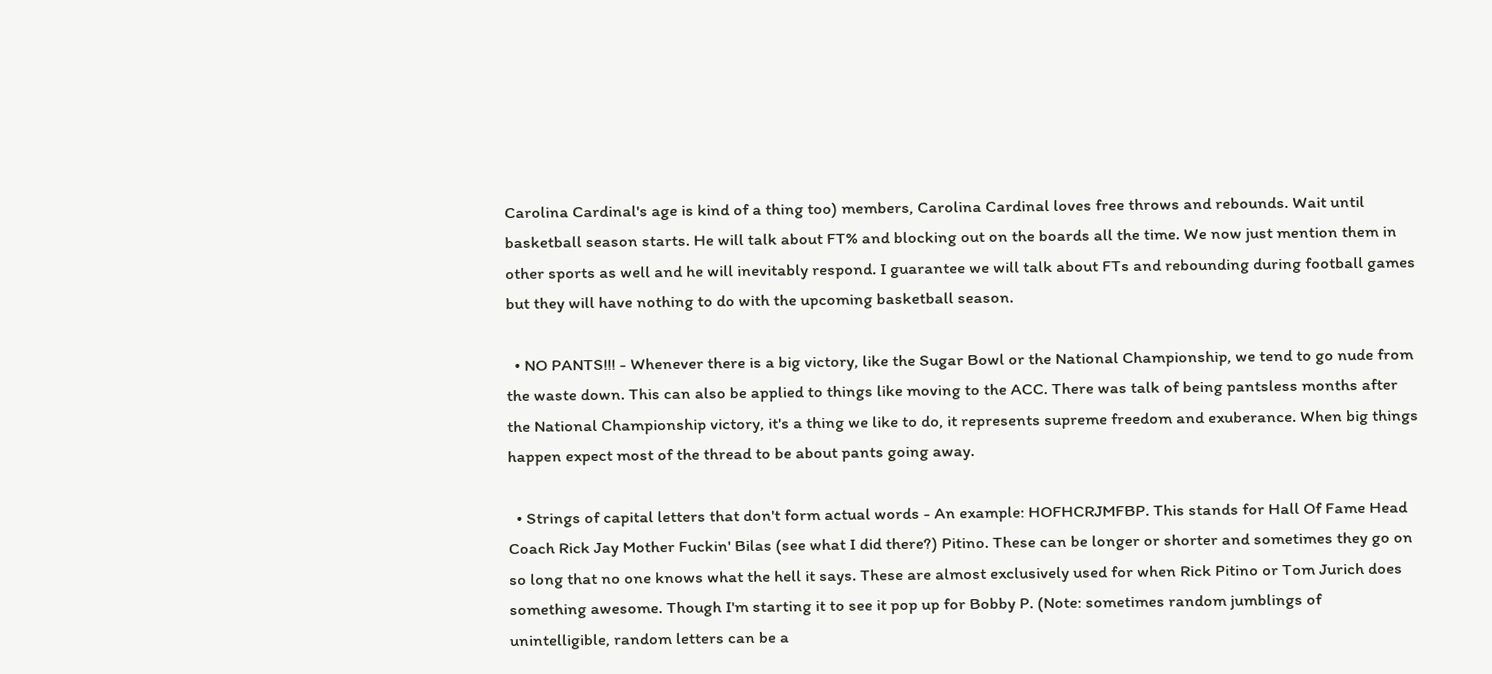Carolina Cardinal's age is kind of a thing too) members, Carolina Cardinal loves free throws and rebounds. Wait until basketball season starts. He will talk about FT% and blocking out on the boards all the time. We now just mention them in other sports as well and he will inevitably respond. I guarantee we will talk about FTs and rebounding during football games but they will have nothing to do with the upcoming basketball season.

  • NO PANTS!!! - Whenever there is a big victory, like the Sugar Bowl or the National Championship, we tend to go nude from the waste down. This can also be applied to things like moving to the ACC. There was talk of being pantsless months after the National Championship victory, it's a thing we like to do, it represents supreme freedom and exuberance. When big things happen expect most of the thread to be about pants going away.

  • Strings of capital letters that don't form actual words - An example: HOFHCRJMFBP. This stands for Hall Of Fame Head Coach Rick Jay Mother Fuckin' Bilas (see what I did there?) Pitino. These can be longer or shorter and sometimes they go on so long that no one knows what the hell it says. These are almost exclusively used for when Rick Pitino or Tom Jurich does something awesome. Though I'm starting it to see it pop up for Bobby P. (Note: sometimes random jumblings of unintelligible, random letters can be a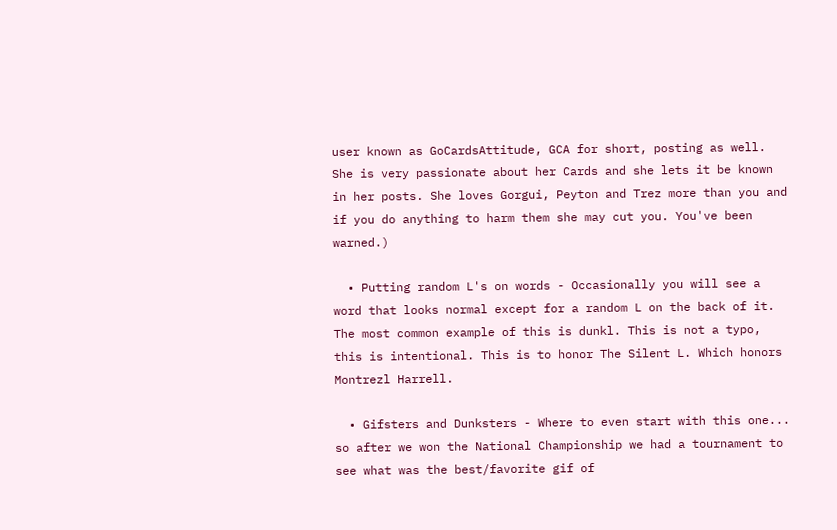user known as GoCardsAttitude, GCA for short, posting as well. She is very passionate about her Cards and she lets it be known in her posts. She loves Gorgui, Peyton and Trez more than you and if you do anything to harm them she may cut you. You've been warned.)

  • Putting random L's on words - Occasionally you will see a word that looks normal except for a random L on the back of it. The most common example of this is dunkl. This is not a typo, this is intentional. This is to honor The Silent L. Which honors Montrezl Harrell.

  • Gifsters and Dunksters - Where to even start with this one... so after we won the National Championship we had a tournament to see what was the best/favorite gif of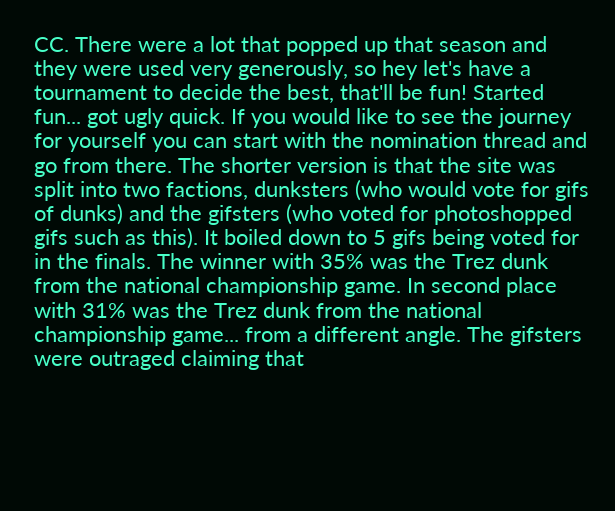CC. There were a lot that popped up that season and they were used very generously, so hey let's have a tournament to decide the best, that'll be fun! Started fun... got ugly quick. If you would like to see the journey for yourself you can start with the nomination thread and go from there. The shorter version is that the site was split into two factions, dunksters (who would vote for gifs of dunks) and the gifsters (who voted for photoshopped gifs such as this). It boiled down to 5 gifs being voted for in the finals. The winner with 35% was the Trez dunk from the national championship game. In second place with 31% was the Trez dunk from the national championship game... from a different angle. The gifsters were outraged claiming that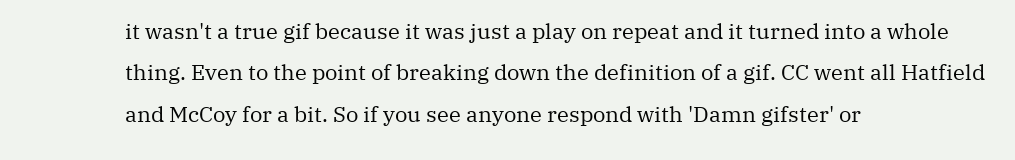it wasn't a true gif because it was just a play on repeat and it turned into a whole thing. Even to the point of breaking down the definition of a gif. CC went all Hatfield and McCoy for a bit. So if you see anyone respond with 'Damn gifster' or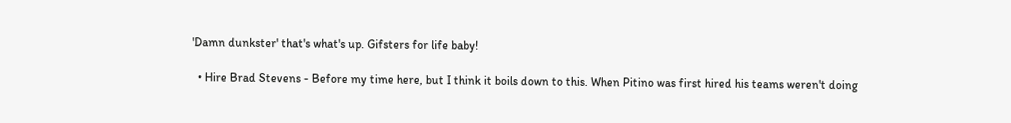'Damn dunkster' that's what's up. Gifsters for life baby!

  • Hire Brad Stevens - Before my time here, but I think it boils down to this. When Pitino was first hired his teams weren't doing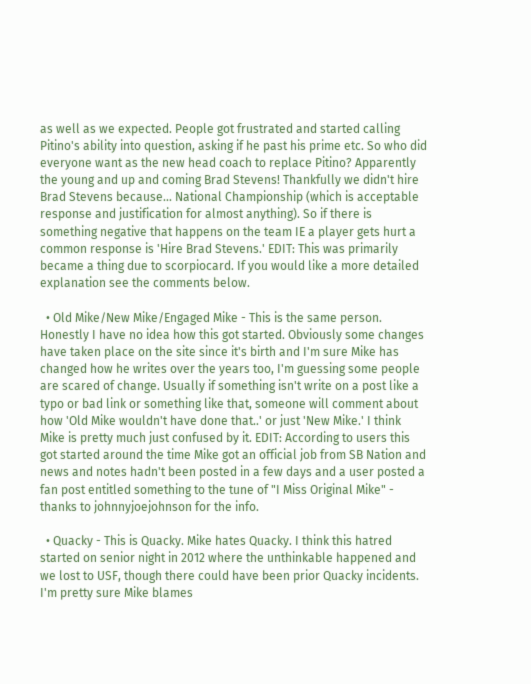as well as we expected. People got frustrated and started calling Pitino's ability into question, asking if he past his prime etc. So who did everyone want as the new head coach to replace Pitino? Apparently the young and up and coming Brad Stevens! Thankfully we didn't hire Brad Stevens because... National Championship (which is acceptable response and justification for almost anything). So if there is something negative that happens on the team IE a player gets hurt a common response is 'Hire Brad Stevens.' EDIT: This was primarily became a thing due to scorpiocard. If you would like a more detailed explanation see the comments below.

  • Old Mike/New Mike/Engaged Mike - This is the same person. Honestly I have no idea how this got started. Obviously some changes have taken place on the site since it's birth and I'm sure Mike has changed how he writes over the years too, I'm guessing some people are scared of change. Usually if something isn't write on a post like a typo or bad link or something like that, someone will comment about how 'Old Mike wouldn't have done that..' or just 'New Mike.' I think Mike is pretty much just confused by it. EDIT: According to users this got started around the time Mike got an official job from SB Nation and news and notes hadn't been posted in a few days and a user posted a fan post entitled something to the tune of "I Miss Original Mike" - thanks to johnnyjoejohnson for the info.

  • Quacky - This is Quacky. Mike hates Quacky. I think this hatred started on senior night in 2012 where the unthinkable happened and we lost to USF, though there could have been prior Quacky incidents. I'm pretty sure Mike blames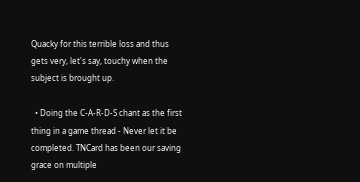Quacky for this terrible loss and thus gets very, let's say, touchy when the subject is brought up.

  • Doing the C-A-R-D-S chant as the first thing in a game thread - Never let it be completed. TNCard has been our saving grace on multiple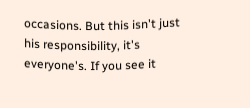occasions. But this isn't just his responsibility, it's everyone's. If you see it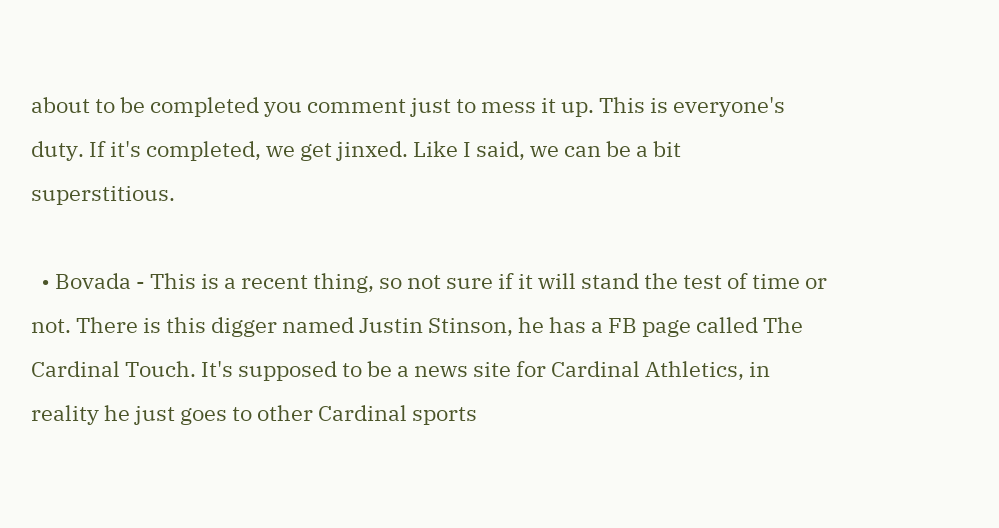about to be completed you comment just to mess it up. This is everyone's duty. If it's completed, we get jinxed. Like I said, we can be a bit superstitious.

  • Bovada - This is a recent thing, so not sure if it will stand the test of time or not. There is this digger named Justin Stinson, he has a FB page called The Cardinal Touch. It's supposed to be a news site for Cardinal Athletics, in reality he just goes to other Cardinal sports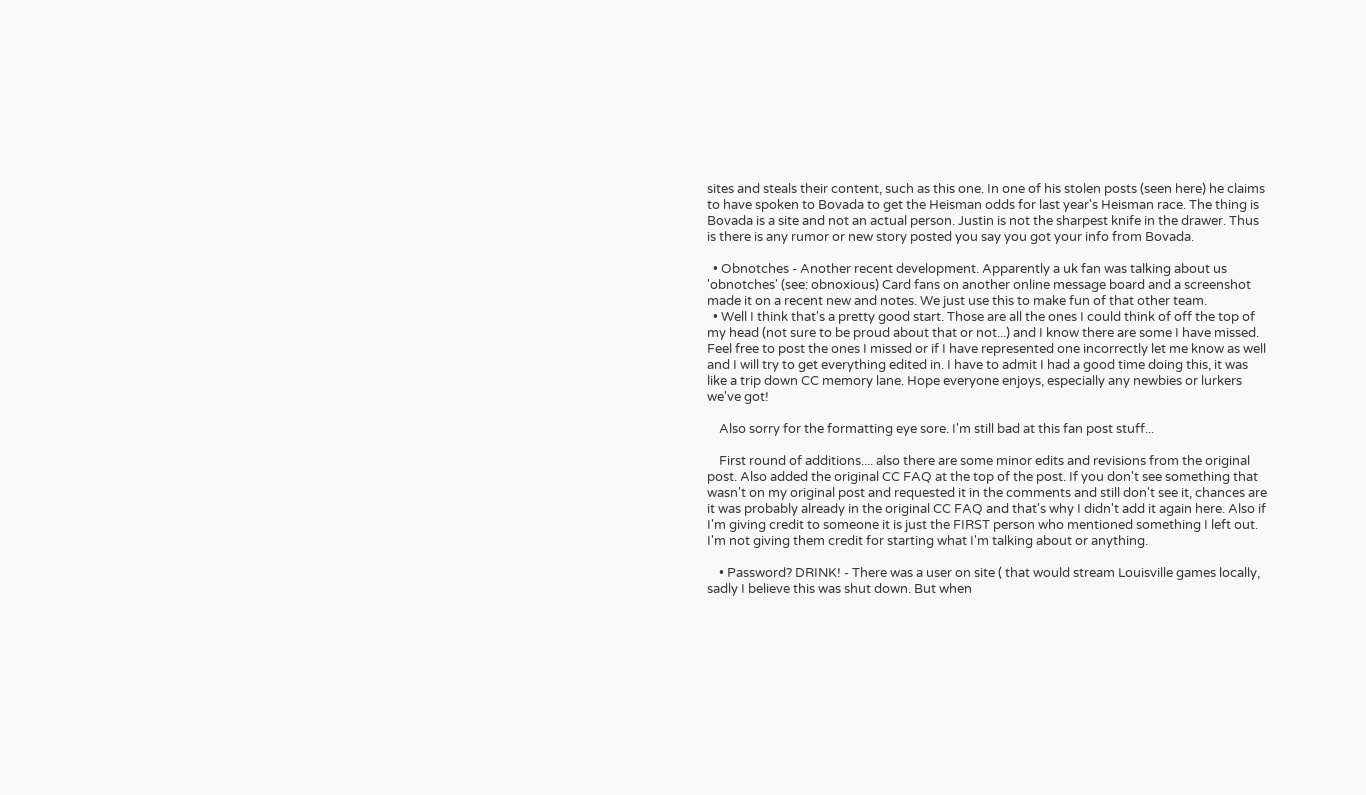sites and steals their content, such as this one. In one of his stolen posts (seen here) he claims to have spoken to Bovada to get the Heisman odds for last year's Heisman race. The thing is Bovada is a site and not an actual person. Justin is not the sharpest knife in the drawer. Thus is there is any rumor or new story posted you say you got your info from Bovada.

  • Obnotches - Another recent development. Apparently a uk fan was talking about us 'obnotches' (see: obnoxious) Card fans on another online message board and a screenshot made it on a recent new and notes. We just use this to make fun of that other team.
  • Well I think that's a pretty good start. Those are all the ones I could think of off the top of my head (not sure to be proud about that or not...) and I know there are some I have missed. Feel free to post the ones I missed or if I have represented one incorrectly let me know as well and I will try to get everything edited in. I have to admit I had a good time doing this, it was like a trip down CC memory lane. Hope everyone enjoys, especially any newbies or lurkers we've got!

    Also sorry for the formatting eye sore. I'm still bad at this fan post stuff...

    First round of additions.... also there are some minor edits and revisions from the original post. Also added the original CC FAQ at the top of the post. If you don't see something that wasn't on my original post and requested it in the comments and still don't see it, chances are it was probably already in the original CC FAQ and that's why I didn't add it again here. Also if I'm giving credit to someone it is just the FIRST person who mentioned something I left out. I'm not giving them credit for starting what I'm talking about or anything.

    • Password? DRINK! - There was a user on site ( that would stream Louisville games locally, sadly I believe this was shut down. But when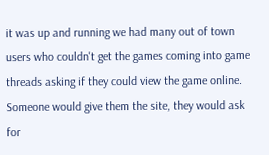it was up and running we had many out of town users who couldn't get the games coming into game threads asking if they could view the game online. Someone would give them the site, they would ask for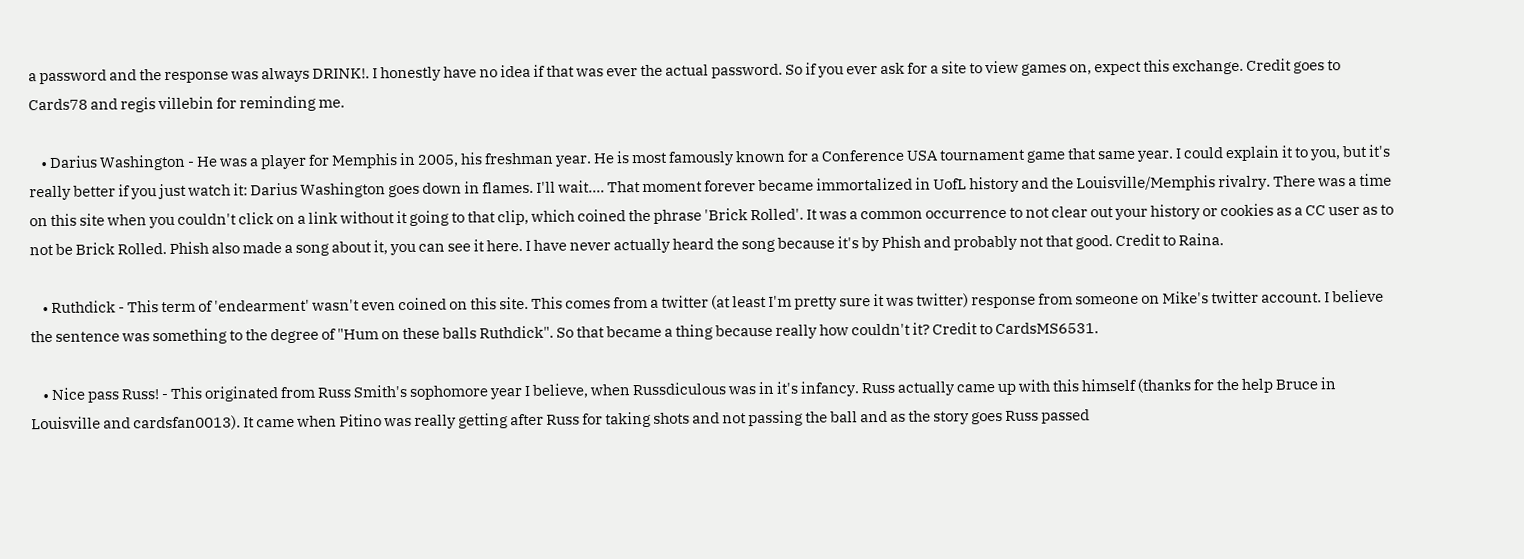a password and the response was always DRINK!. I honestly have no idea if that was ever the actual password. So if you ever ask for a site to view games on, expect this exchange. Credit goes to Cards78 and regis villebin for reminding me.

    • Darius Washington - He was a player for Memphis in 2005, his freshman year. He is most famously known for a Conference USA tournament game that same year. I could explain it to you, but it's really better if you just watch it: Darius Washington goes down in flames. I'll wait.... That moment forever became immortalized in UofL history and the Louisville/Memphis rivalry. There was a time on this site when you couldn't click on a link without it going to that clip, which coined the phrase 'Brick Rolled'. It was a common occurrence to not clear out your history or cookies as a CC user as to not be Brick Rolled. Phish also made a song about it, you can see it here. I have never actually heard the song because it's by Phish and probably not that good. Credit to Raina.

    • Ruthdick - This term of 'endearment' wasn't even coined on this site. This comes from a twitter (at least I'm pretty sure it was twitter) response from someone on Mike's twitter account. I believe the sentence was something to the degree of "Hum on these balls Ruthdick". So that became a thing because really how couldn't it? Credit to CardsMS6531.

    • Nice pass Russ! - This originated from Russ Smith's sophomore year I believe, when Russdiculous was in it's infancy. Russ actually came up with this himself (thanks for the help Bruce in Louisville and cardsfan0013). It came when Pitino was really getting after Russ for taking shots and not passing the ball and as the story goes Russ passed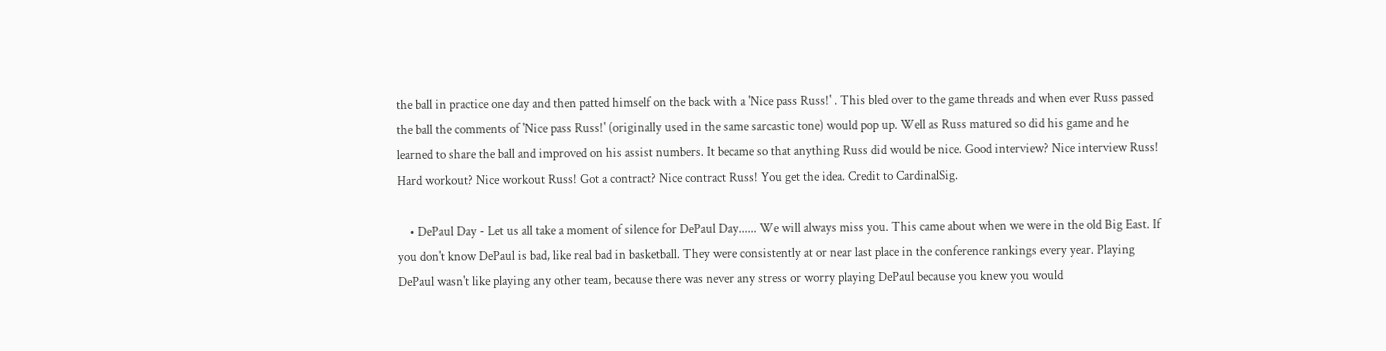the ball in practice one day and then patted himself on the back with a 'Nice pass Russ!' . This bled over to the game threads and when ever Russ passed the ball the comments of 'Nice pass Russ!' (originally used in the same sarcastic tone) would pop up. Well as Russ matured so did his game and he learned to share the ball and improved on his assist numbers. It became so that anything Russ did would be nice. Good interview? Nice interview Russ! Hard workout? Nice workout Russ! Got a contract? Nice contract Russ! You get the idea. Credit to CardinalSig.

    • DePaul Day - Let us all take a moment of silence for DePaul Day...... We will always miss you. This came about when we were in the old Big East. If you don't know DePaul is bad, like real bad in basketball. They were consistently at or near last place in the conference rankings every year. Playing DePaul wasn't like playing any other team, because there was never any stress or worry playing DePaul because you knew you would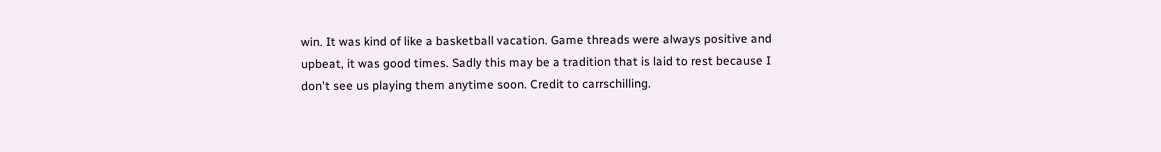win. It was kind of like a basketball vacation. Game threads were always positive and upbeat, it was good times. Sadly this may be a tradition that is laid to rest because I don't see us playing them anytime soon. Credit to carrschilling.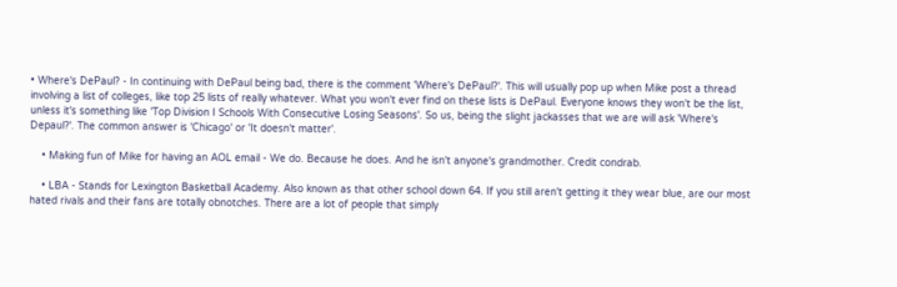• Where's DePaul? - In continuing with DePaul being bad, there is the comment 'Where's DePaul?'. This will usually pop up when Mike post a thread involving a list of colleges, like top 25 lists of really whatever. What you won't ever find on these lists is DePaul. Everyone knows they won't be the list, unless it's something like 'Top Division I Schools With Consecutive Losing Seasons'. So us, being the slight jackasses that we are will ask 'Where's Depaul?'. The common answer is 'Chicago' or 'It doesn't matter'.

    • Making fun of Mike for having an AOL email - We do. Because he does. And he isn't anyone's grandmother. Credit condrab.

    • LBA - Stands for Lexington Basketball Academy. Also known as that other school down 64. If you still aren't getting it they wear blue, are our most hated rivals and their fans are totally obnotches. There are a lot of people that simply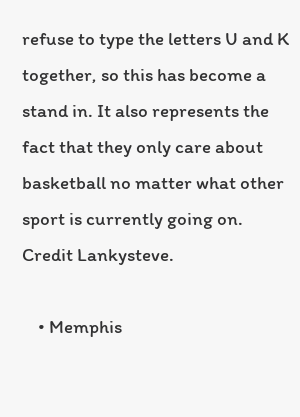refuse to type the letters U and K together, so this has become a stand in. It also represents the fact that they only care about basketball no matter what other sport is currently going on. Credit Lankysteve.

    • Memphis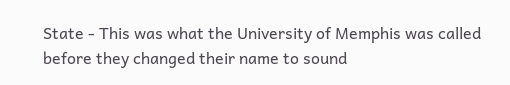State - This was what the University of Memphis was called before they changed their name to sound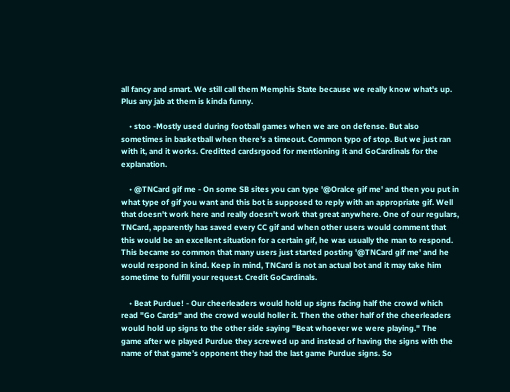all fancy and smart. We still call them Memphis State because we really know what's up. Plus any jab at them is kinda funny.

    • stoo -Mostly used during football games when we are on defense. But also sometimes in basketball when there’s a timeout. Common typo of stop. But we just ran with it, and it works. Creditted cardsrgood for mentioning it and GoCardinals for the explanation.

    • @TNCard gif me - On some SB sites you can type '@Oralce gif me' and then you put in what type of gif you want and this bot is supposed to reply with an appropriate gif. Well that doesn't work here and really doesn't work that great anywhere. One of our regulars, TNCard, apparently has saved every CC gif and when other users would comment that this would be an excellent situation for a certain gif, he was usually the man to respond. This became so common that many users just started posting '@TNCard gif me' and he would respond in kind. Keep in mind, TNCard is not an actual bot and it may take him sometime to fulfill your request. Credit GoCardinals.

    • Beat Purdue! - Our cheerleaders would hold up signs facing half the crowd which read "Go Cards" and the crowd would holler it. Then the other half of the cheerleaders would hold up signs to the other side saying "Beat whoever we were playing." The game after we played Purdue they screwed up and instead of having the signs with the name of that game’s opponent they had the last game Purdue signs. So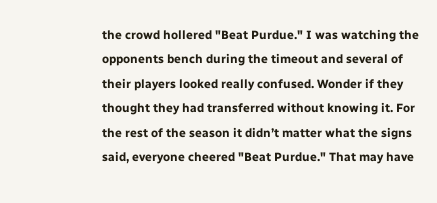the crowd hollered "Beat Purdue." I was watching the opponents bench during the timeout and several of their players looked really confused. Wonder if they thought they had transferred without knowing it. For the rest of the season it didn’t matter what the signs said, everyone cheered "Beat Purdue." That may have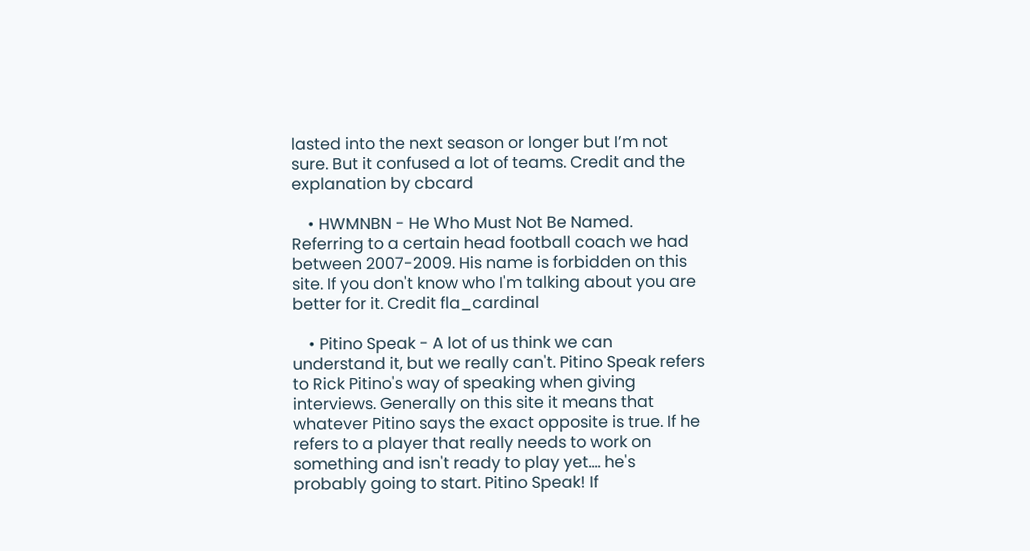lasted into the next season or longer but I’m not sure. But it confused a lot of teams. Credit and the explanation by cbcard

    • HWMNBN - He Who Must Not Be Named. Referring to a certain head football coach we had between 2007-2009. His name is forbidden on this site. If you don't know who I'm talking about you are better for it. Credit fla_cardinal

    • Pitino Speak - A lot of us think we can understand it, but we really can't. Pitino Speak refers to Rick Pitino's way of speaking when giving interviews. Generally on this site it means that whatever Pitino says the exact opposite is true. If he refers to a player that really needs to work on something and isn't ready to play yet.... he's probably going to start. Pitino Speak! If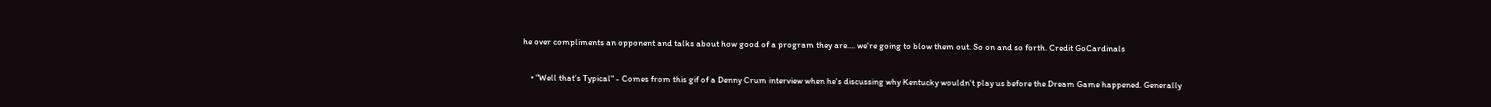he over compliments an opponent and talks about how good of a program they are.... we're going to blow them out. So on and so forth. Credit GoCardinals

    • "Well that’s Typical" - Comes from this gif of a Denny Crum interview when he's discussing why Kentucky wouldn't play us before the Dream Game happened. Generally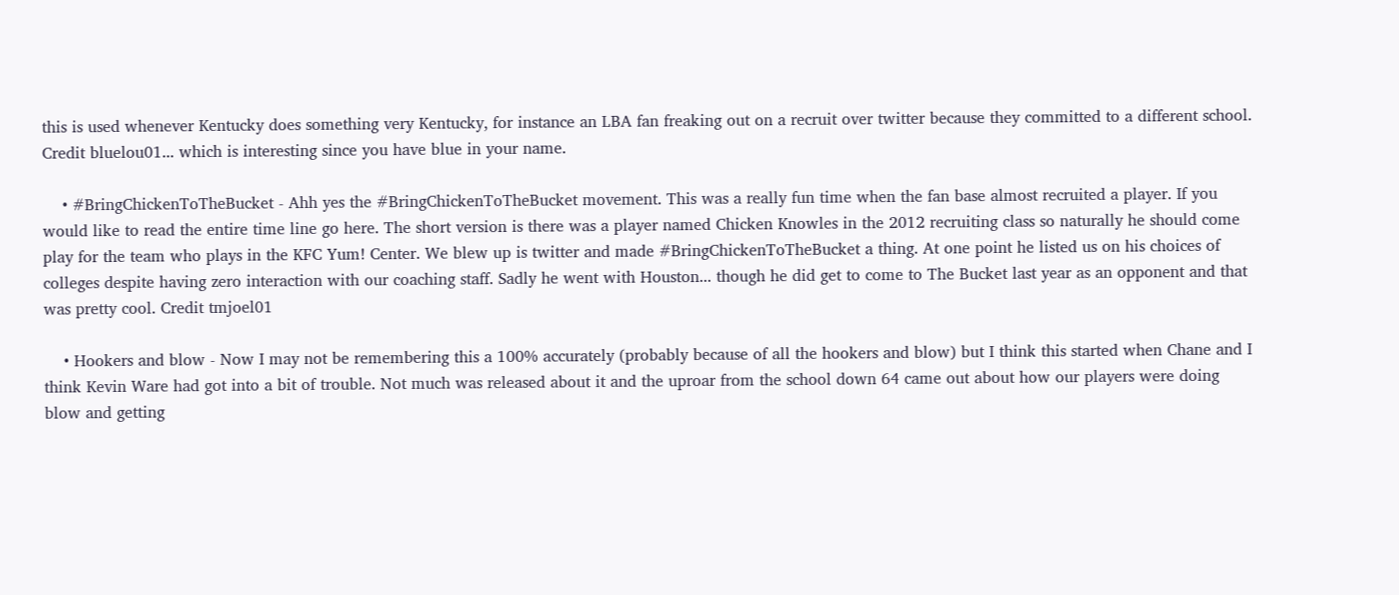this is used whenever Kentucky does something very Kentucky, for instance an LBA fan freaking out on a recruit over twitter because they committed to a different school. Credit bluelou01... which is interesting since you have blue in your name.

    • #BringChickenToTheBucket - Ahh yes the #BringChickenToTheBucket movement. This was a really fun time when the fan base almost recruited a player. If you would like to read the entire time line go here. The short version is there was a player named Chicken Knowles in the 2012 recruiting class so naturally he should come play for the team who plays in the KFC Yum! Center. We blew up is twitter and made #BringChickenToTheBucket a thing. At one point he listed us on his choices of colleges despite having zero interaction with our coaching staff. Sadly he went with Houston... though he did get to come to The Bucket last year as an opponent and that was pretty cool. Credit tmjoel01

    • Hookers and blow - Now I may not be remembering this a 100% accurately (probably because of all the hookers and blow) but I think this started when Chane and I think Kevin Ware had got into a bit of trouble. Not much was released about it and the uproar from the school down 64 came out about how our players were doing blow and getting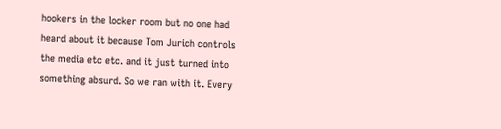hookers in the locker room but no one had heard about it because Tom Jurich controls the media etc etc. and it just turned into something absurd. So we ran with it. Every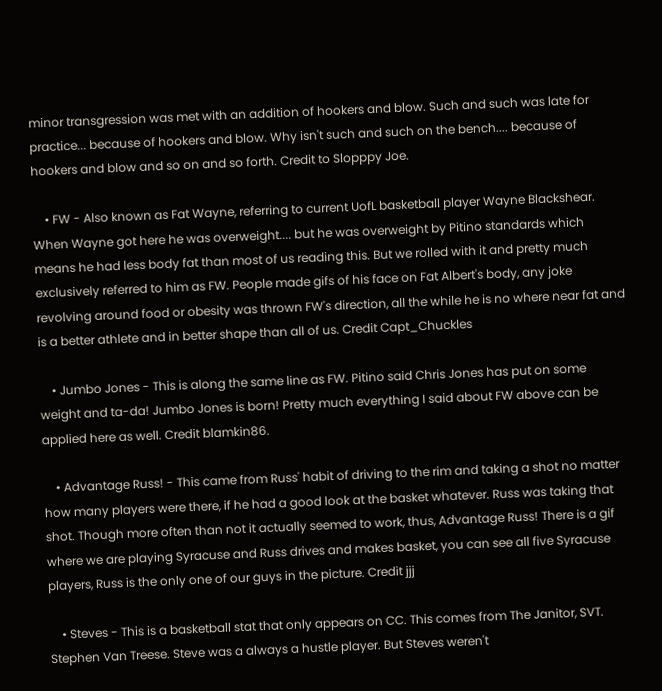minor transgression was met with an addition of hookers and blow. Such and such was late for practice... because of hookers and blow. Why isn't such and such on the bench.... because of hookers and blow and so on and so forth. Credit to Slopppy Joe.

    • FW - Also known as Fat Wayne, referring to current UofL basketball player Wayne Blackshear. When Wayne got here he was overweight.... but he was overweight by Pitino standards which means he had less body fat than most of us reading this. But we rolled with it and pretty much exclusively referred to him as FW. People made gifs of his face on Fat Albert's body, any joke revolving around food or obesity was thrown FW's direction, all the while he is no where near fat and is a better athlete and in better shape than all of us. Credit Capt_Chuckles

    • Jumbo Jones - This is along the same line as FW. Pitino said Chris Jones has put on some weight and ta-da! Jumbo Jones is born! Pretty much everything I said about FW above can be applied here as well. Credit blamkin86.

    • Advantage Russ! - This came from Russ' habit of driving to the rim and taking a shot no matter how many players were there, if he had a good look at the basket whatever. Russ was taking that shot. Though more often than not it actually seemed to work, thus, Advantage Russ! There is a gif where we are playing Syracuse and Russ drives and makes basket, you can see all five Syracuse players, Russ is the only one of our guys in the picture. Credit jjj

    • Steves - This is a basketball stat that only appears on CC. This comes from The Janitor, SVT. Stephen Van Treese. Steve was a always a hustle player. But Steves weren't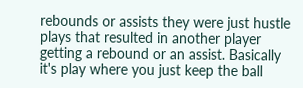rebounds or assists they were just hustle plays that resulted in another player getting a rebound or an assist. Basically it's play where you just keep the ball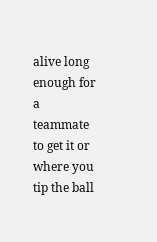alive long enough for a teammate to get it or where you tip the ball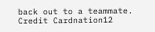back out to a teammate. Credit Cardnation12